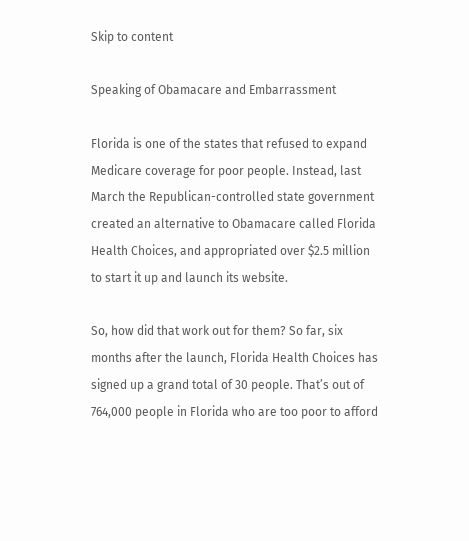Skip to content

Speaking of Obamacare and Embarrassment

Florida is one of the states that refused to expand Medicare coverage for poor people. Instead, last March the Republican-controlled state government created an alternative to Obamacare called Florida Health Choices, and appropriated over $2.5 million to start it up and launch its website.

So, how did that work out for them? So far, six months after the launch, Florida Health Choices has signed up a grand total of 30 people. That’s out of 764,000 people in Florida who are too poor to afford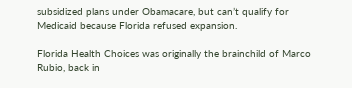subsidized plans under Obamacare, but can’t qualify for Medicaid because Florida refused expansion.

Florida Health Choices was originally the brainchild of Marco Rubio, back in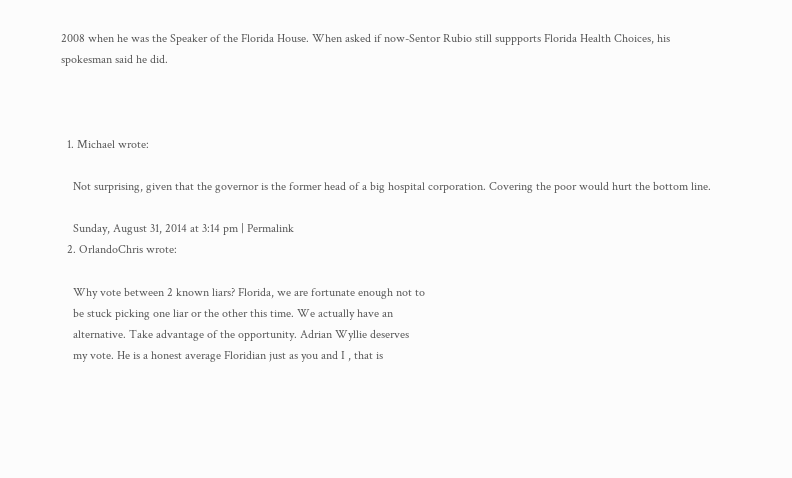2008 when he was the Speaker of the Florida House. When asked if now-Sentor Rubio still suppports Florida Health Choices, his spokesman said he did.



  1. Michael wrote:

    Not surprising, given that the governor is the former head of a big hospital corporation. Covering the poor would hurt the bottom line.

    Sunday, August 31, 2014 at 3:14 pm | Permalink
  2. OrlandoChris wrote:

    Why vote between 2 known liars? Florida, we are fortunate enough not to
    be stuck picking one liar or the other this time. We actually have an
    alternative. Take advantage of the opportunity. Adrian Wyllie deserves
    my vote. He is a honest average Floridian just as you and I , that is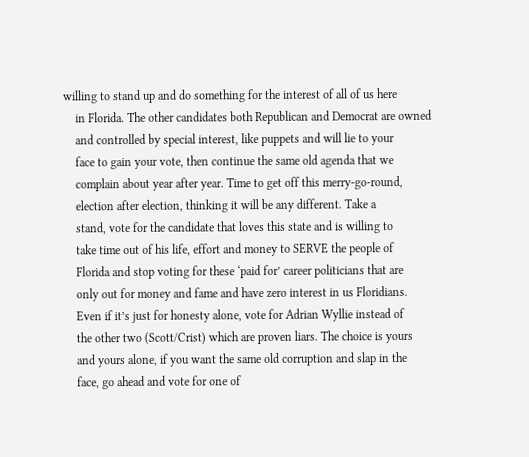willing to stand up and do something for the interest of all of us here
    in Florida. The other candidates both Republican and Democrat are owned
    and controlled by special interest, like puppets and will lie to your
    face to gain your vote, then continue the same old agenda that we
    complain about year after year. Time to get off this merry-go-round,
    election after election, thinking it will be any different. Take a
    stand, vote for the candidate that loves this state and is willing to
    take time out of his life, effort and money to SERVE the people of
    Florida and stop voting for these ‘paid for’ career politicians that are
    only out for money and fame and have zero interest in us Floridians.
    Even if it’s just for honesty alone, vote for Adrian Wyllie instead of
    the other two (Scott/Crist) which are proven liars. The choice is yours
    and yours alone, if you want the same old corruption and slap in the
    face, go ahead and vote for one of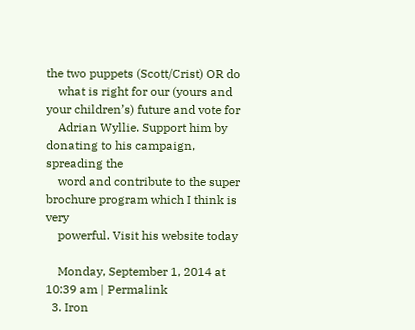the two puppets (Scott/Crist) OR do
    what is right for our (yours and your children’s) future and vote for
    Adrian Wyllie. Support him by donating to his campaign, spreading the
    word and contribute to the super brochure program which I think is very
    powerful. Visit his website today

    Monday, September 1, 2014 at 10:39 am | Permalink
  3. Iron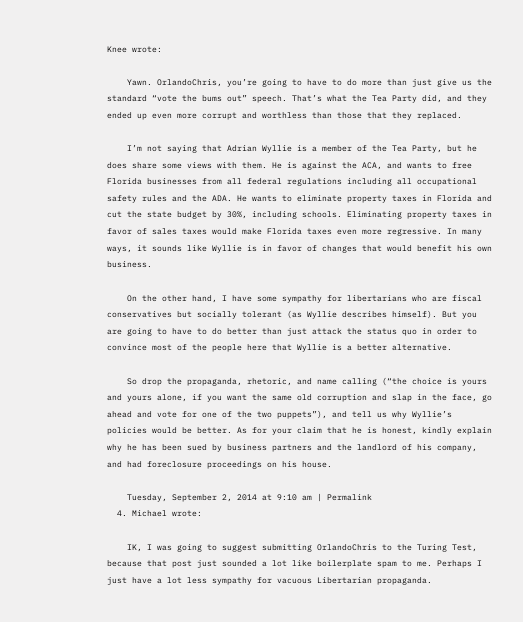Knee wrote:

    Yawn. OrlandoChris, you’re going to have to do more than just give us the standard “vote the bums out” speech. That’s what the Tea Party did, and they ended up even more corrupt and worthless than those that they replaced.

    I’m not saying that Adrian Wyllie is a member of the Tea Party, but he does share some views with them. He is against the ACA, and wants to free Florida businesses from all federal regulations including all occupational safety rules and the ADA. He wants to eliminate property taxes in Florida and cut the state budget by 30%, including schools. Eliminating property taxes in favor of sales taxes would make Florida taxes even more regressive. In many ways, it sounds like Wyllie is in favor of changes that would benefit his own business.

    On the other hand, I have some sympathy for libertarians who are fiscal conservatives but socially tolerant (as Wyllie describes himself). But you are going to have to do better than just attack the status quo in order to convince most of the people here that Wyllie is a better alternative.

    So drop the propaganda, rhetoric, and name calling (“the choice is yours and yours alone, if you want the same old corruption and slap in the face, go ahead and vote for one of the two puppets”), and tell us why Wyllie’s policies would be better. As for your claim that he is honest, kindly explain why he has been sued by business partners and the landlord of his company, and had foreclosure proceedings on his house.

    Tuesday, September 2, 2014 at 9:10 am | Permalink
  4. Michael wrote:

    IK, I was going to suggest submitting OrlandoChris to the Turing Test, because that post just sounded a lot like boilerplate spam to me. Perhaps I just have a lot less sympathy for vacuous Libertarian propaganda.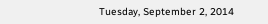Tuesday, September 2, 2014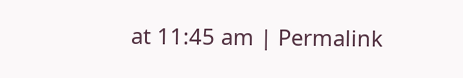at 11:45 am | Permalink